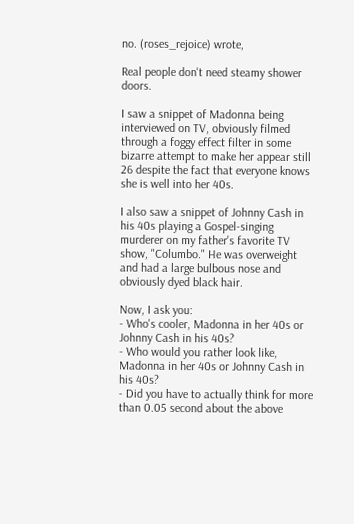no. (roses_rejoice) wrote,

Real people don't need steamy shower doors.

I saw a snippet of Madonna being interviewed on TV, obviously filmed through a foggy effect filter in some bizarre attempt to make her appear still 26 despite the fact that everyone knows she is well into her 40s.

I also saw a snippet of Johnny Cash in his 40s playing a Gospel-singing murderer on my father's favorite TV show, "Columbo." He was overweight and had a large bulbous nose and obviously dyed black hair.

Now, I ask you:
- Who's cooler, Madonna in her 40s or Johnny Cash in his 40s?
- Who would you rather look like, Madonna in her 40s or Johnny Cash in his 40s?
- Did you have to actually think for more than 0.05 second about the above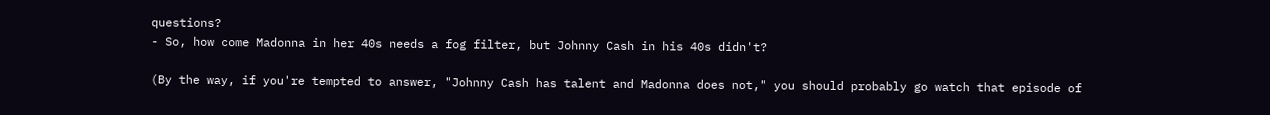questions?
- So, how come Madonna in her 40s needs a fog filter, but Johnny Cash in his 40s didn't?

(By the way, if you're tempted to answer, "Johnny Cash has talent and Madonna does not," you should probably go watch that episode of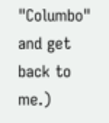"Columbo" and get back to me.)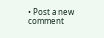• Post a new comment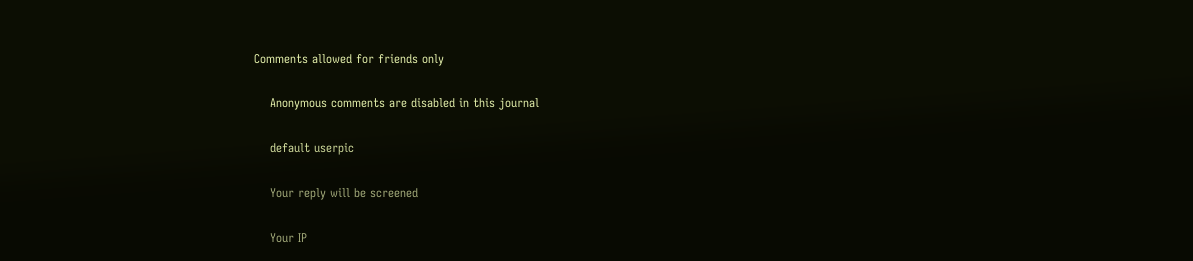Comments allowed for friends only

    Anonymous comments are disabled in this journal

    default userpic

    Your reply will be screened

    Your IP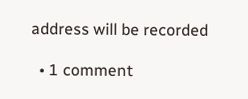address will be recorded

  • 1 comment